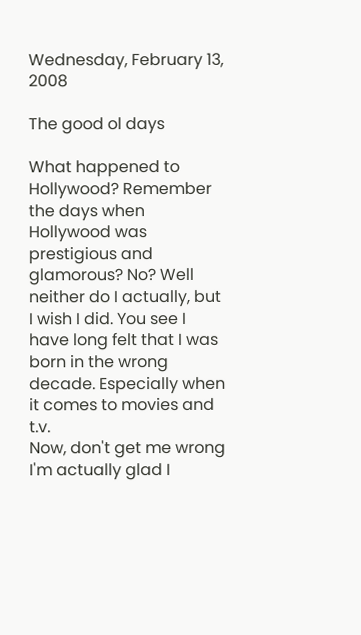Wednesday, February 13, 2008

The good ol days

What happened to Hollywood? Remember the days when Hollywood was prestigious and glamorous? No? Well neither do I actually, but I wish I did. You see I have long felt that I was born in the wrong decade. Especially when it comes to movies and t.v.
Now, don't get me wrong I'm actually glad I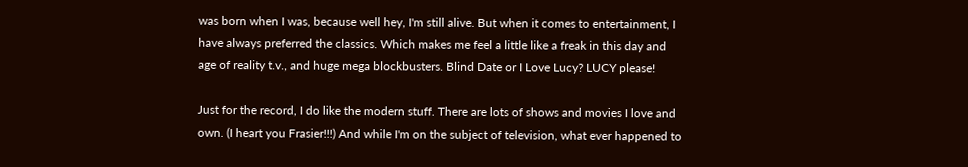was born when I was, because well hey, I'm still alive. But when it comes to entertainment, I have always preferred the classics. Which makes me feel a little like a freak in this day and age of reality t.v., and huge mega blockbusters. Blind Date or I Love Lucy? LUCY please!

Just for the record, I do like the modern stuff. There are lots of shows and movies I love and own. (I heart you Frasier!!!) And while I'm on the subject of television, what ever happened to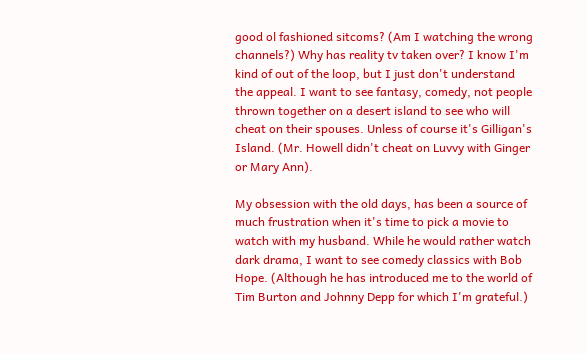good ol fashioned sitcoms? (Am I watching the wrong channels?) Why has reality tv taken over? I know I'm kind of out of the loop, but I just don't understand the appeal. I want to see fantasy, comedy, not people thrown together on a desert island to see who will cheat on their spouses. Unless of course it's Gilligan's Island. (Mr. Howell didn't cheat on Luvvy with Ginger or Mary Ann).

My obsession with the old days, has been a source of much frustration when it's time to pick a movie to watch with my husband. While he would rather watch dark drama, I want to see comedy classics with Bob Hope. (Although he has introduced me to the world of Tim Burton and Johnny Depp for which I'm grateful.)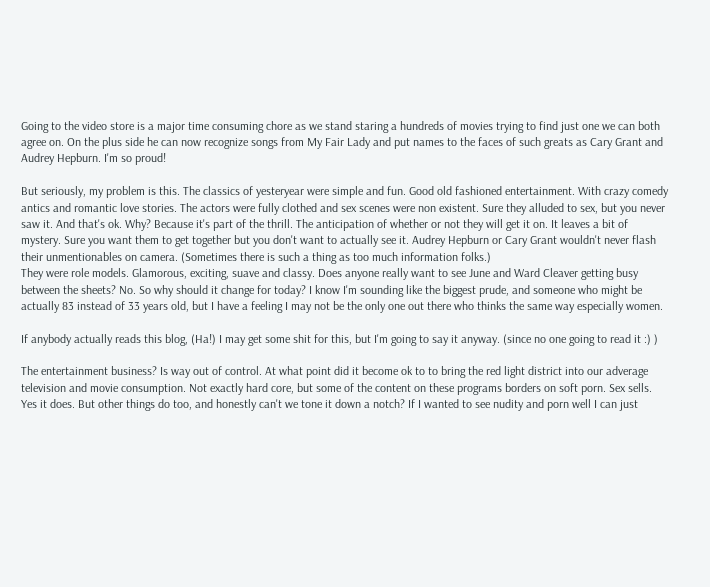Going to the video store is a major time consuming chore as we stand staring a hundreds of movies trying to find just one we can both agree on. On the plus side he can now recognize songs from My Fair Lady and put names to the faces of such greats as Cary Grant and Audrey Hepburn. I'm so proud!

But seriously, my problem is this. The classics of yesteryear were simple and fun. Good old fashioned entertainment. With crazy comedy antics and romantic love stories. The actors were fully clothed and sex scenes were non existent. Sure they alluded to sex, but you never saw it. And that's ok. Why? Because it's part of the thrill. The anticipation of whether or not they will get it on. It leaves a bit of mystery. Sure you want them to get together but you don't want to actually see it. Audrey Hepburn or Cary Grant wouldn't never flash their unmentionables on camera. (Sometimes there is such a thing as too much information folks.)
They were role models. Glamorous, exciting, suave and classy. Does anyone really want to see June and Ward Cleaver getting busy between the sheets? No. So why should it change for today? I know I'm sounding like the biggest prude, and someone who might be actually 83 instead of 33 years old, but I have a feeling I may not be the only one out there who thinks the same way especially women.

If anybody actually reads this blog, (Ha!) I may get some shit for this, but I'm going to say it anyway. (since no one going to read it :) )

The entertainment business? Is way out of control. At what point did it become ok to to bring the red light district into our adverage television and movie consumption. Not exactly hard core, but some of the content on these programs borders on soft porn. Sex sells. Yes it does. But other things do too, and honestly can't we tone it down a notch? If I wanted to see nudity and porn well I can just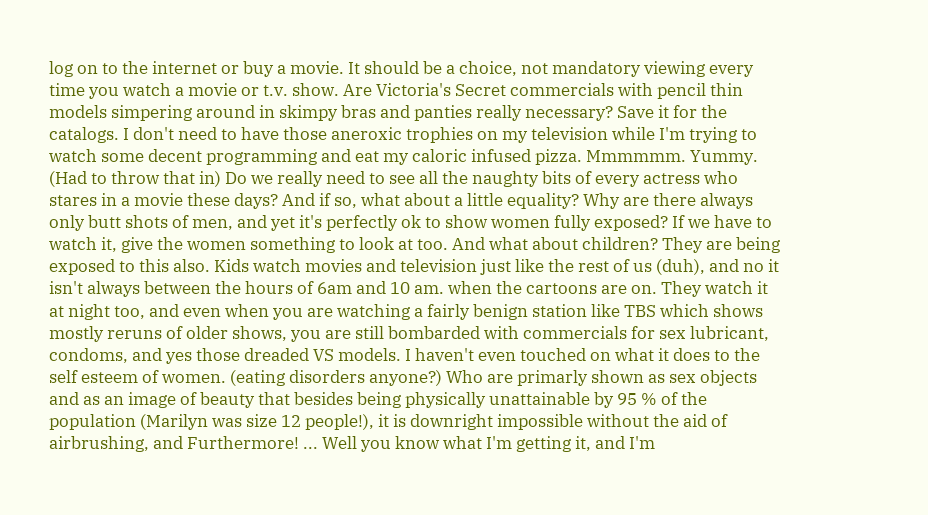log on to the internet or buy a movie. It should be a choice, not mandatory viewing every time you watch a movie or t.v. show. Are Victoria's Secret commercials with pencil thin models simpering around in skimpy bras and panties really necessary? Save it for the catalogs. I don't need to have those aneroxic trophies on my television while I'm trying to watch some decent programming and eat my caloric infused pizza. Mmmmmm. Yummy. (Had to throw that in) Do we really need to see all the naughty bits of every actress who stares in a movie these days? And if so, what about a little equality? Why are there always only butt shots of men, and yet it's perfectly ok to show women fully exposed? If we have to watch it, give the women something to look at too. And what about children? They are being exposed to this also. Kids watch movies and television just like the rest of us (duh), and no it isn't always between the hours of 6am and 10 am. when the cartoons are on. They watch it at night too, and even when you are watching a fairly benign station like TBS which shows mostly reruns of older shows, you are still bombarded with commercials for sex lubricant, condoms, and yes those dreaded VS models. I haven't even touched on what it does to the self esteem of women. (eating disorders anyone?) Who are primarly shown as sex objects and as an image of beauty that besides being physically unattainable by 95 % of the population (Marilyn was size 12 people!), it is downright impossible without the aid of airbrushing, and Furthermore! ... Well you know what I'm getting it, and I'm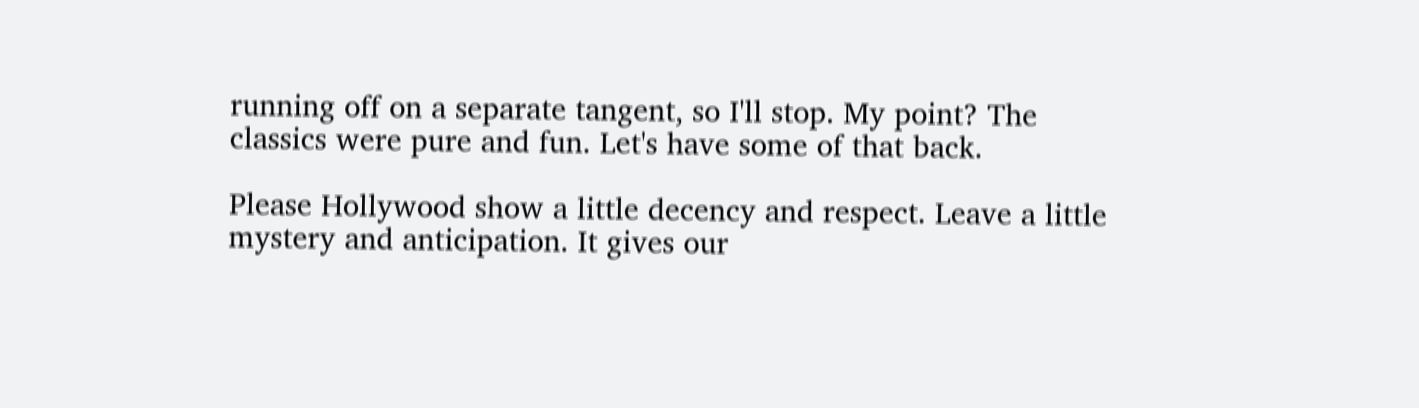running off on a separate tangent, so I'll stop. My point? The classics were pure and fun. Let's have some of that back.

Please Hollywood show a little decency and respect. Leave a little mystery and anticipation. It gives our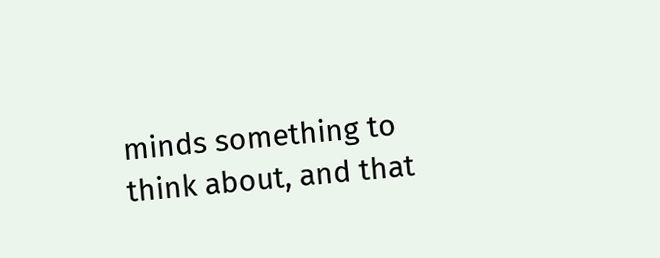minds something to think about, and that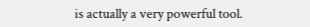is actually a very powerful tool.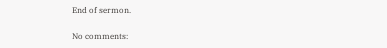End of sermon.

No comments: